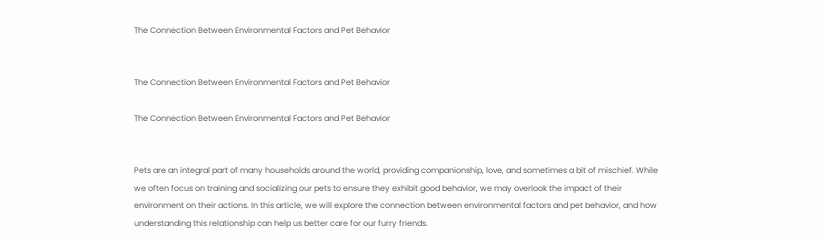The Connection Between Environmental Factors and Pet Behavior


The Connection Between Environmental Factors and Pet Behavior

The Connection Between Environmental Factors and Pet Behavior


Pets are an integral part of many households around the world, providing companionship, love, and sometimes a bit of mischief. While we often focus on training and socializing our pets to ensure they exhibit good behavior, we may overlook the impact of their environment on their actions. In this article, we will explore the connection between environmental factors and pet behavior, and how understanding this relationship can help us better care for our furry friends.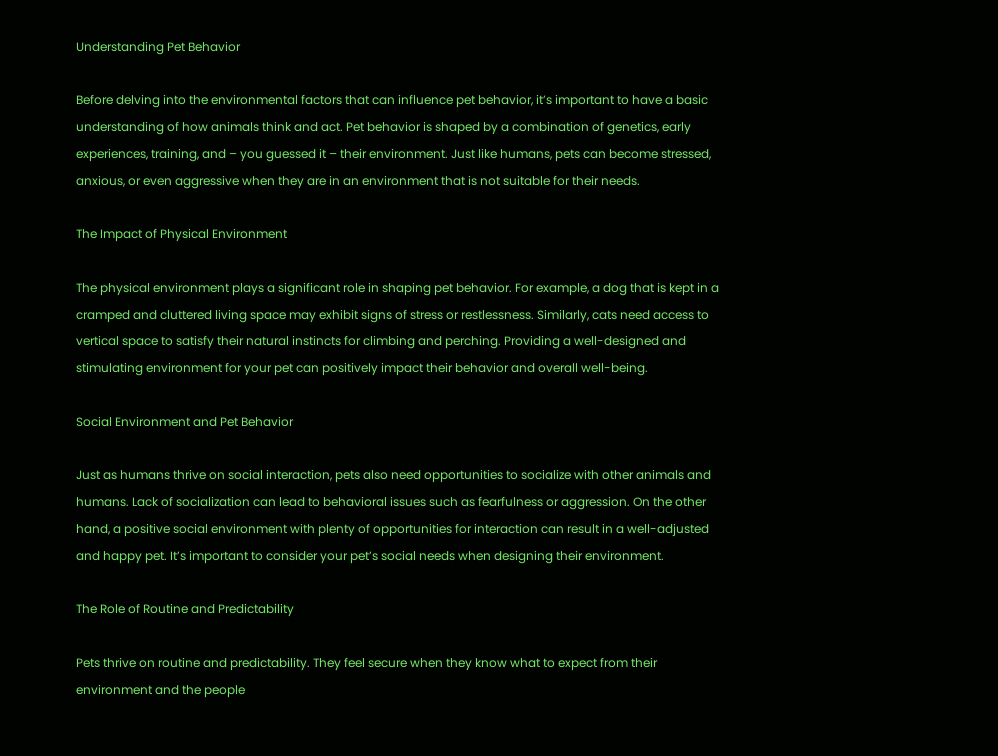Understanding Pet Behavior

Before delving into the environmental factors that can influence pet behavior, it’s important to have a basic understanding of how animals think and act. Pet behavior is shaped by a combination of genetics, early experiences, training, and – you guessed it – their environment. Just like humans, pets can become stressed, anxious, or even aggressive when they are in an environment that is not suitable for their needs.

The Impact of Physical Environment

The physical environment plays a significant role in shaping pet behavior. For example, a dog that is kept in a cramped and cluttered living space may exhibit signs of stress or restlessness. Similarly, cats need access to vertical space to satisfy their natural instincts for climbing and perching. Providing a well-designed and stimulating environment for your pet can positively impact their behavior and overall well-being.

Social Environment and Pet Behavior

Just as humans thrive on social interaction, pets also need opportunities to socialize with other animals and humans. Lack of socialization can lead to behavioral issues such as fearfulness or aggression. On the other hand, a positive social environment with plenty of opportunities for interaction can result in a well-adjusted and happy pet. It’s important to consider your pet’s social needs when designing their environment.

The Role of Routine and Predictability

Pets thrive on routine and predictability. They feel secure when they know what to expect from their environment and the people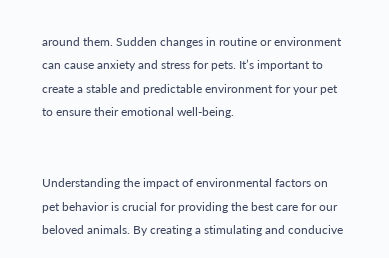around them. Sudden changes in routine or environment can cause anxiety and stress for pets. It’s important to create a stable and predictable environment for your pet to ensure their emotional well-being.


Understanding the impact of environmental factors on pet behavior is crucial for providing the best care for our beloved animals. By creating a stimulating and conducive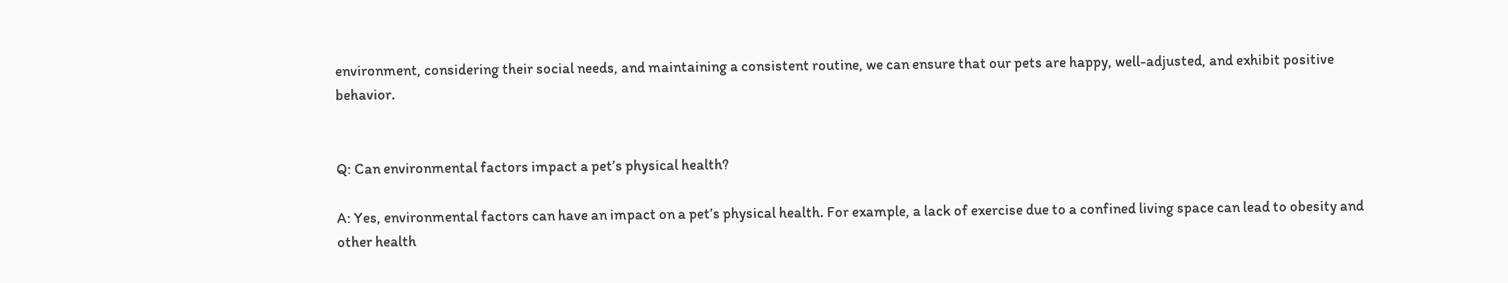environment, considering their social needs, and maintaining a consistent routine, we can ensure that our pets are happy, well-adjusted, and exhibit positive behavior.


Q: Can environmental factors impact a pet’s physical health?

A: Yes, environmental factors can have an impact on a pet’s physical health. For example, a lack of exercise due to a confined living space can lead to obesity and other health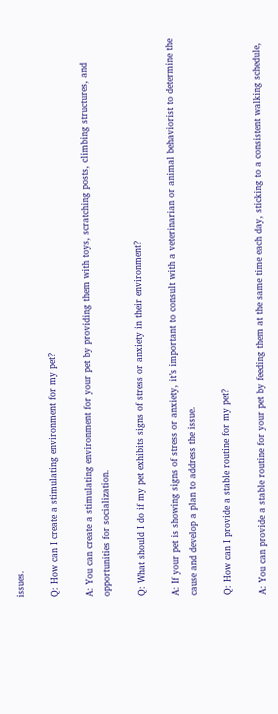issues.

Q: How can I create a stimulating environment for my pet?

A: You can create a stimulating environment for your pet by providing them with toys, scratching posts, climbing structures, and opportunities for socialization.

Q: What should I do if my pet exhibits signs of stress or anxiety in their environment?

A: If your pet is showing signs of stress or anxiety, it’s important to consult with a veterinarian or animal behaviorist to determine the cause and develop a plan to address the issue.

Q: How can I provide a stable routine for my pet?

A: You can provide a stable routine for your pet by feeding them at the same time each day, sticking to a consistent walking schedule,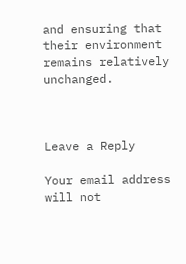and ensuring that their environment remains relatively unchanged.



Leave a Reply

Your email address will not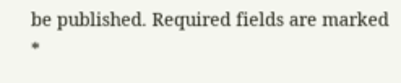be published. Required fields are marked *